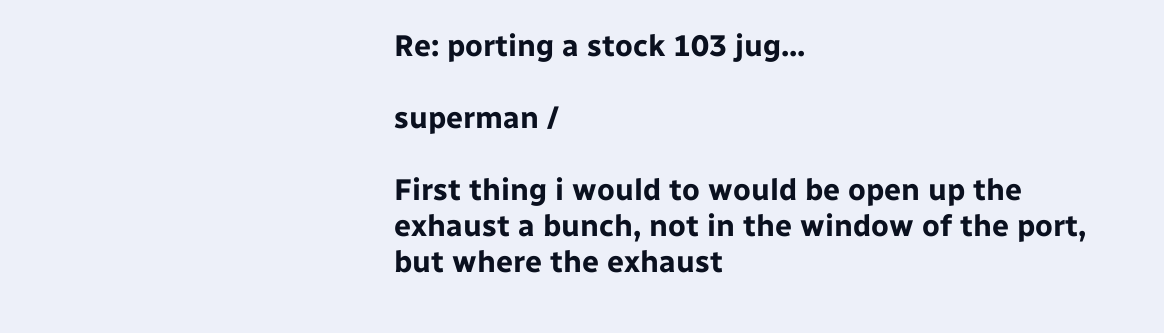Re: porting a stock 103 jug...

superman /

First thing i would to would be open up the exhaust a bunch, not in the window of the port, but where the exhaust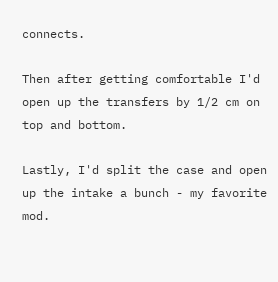connects.

Then after getting comfortable I'd open up the transfers by 1/2 cm on top and bottom.

Lastly, I'd split the case and open up the intake a bunch - my favorite mod.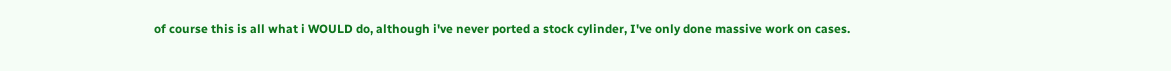of course this is all what i WOULD do, although i've never ported a stock cylinder, I've only done massive work on cases.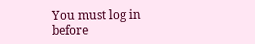You must log in before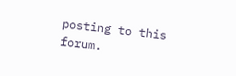posting to this forum.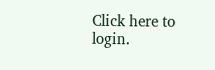Click here to login.